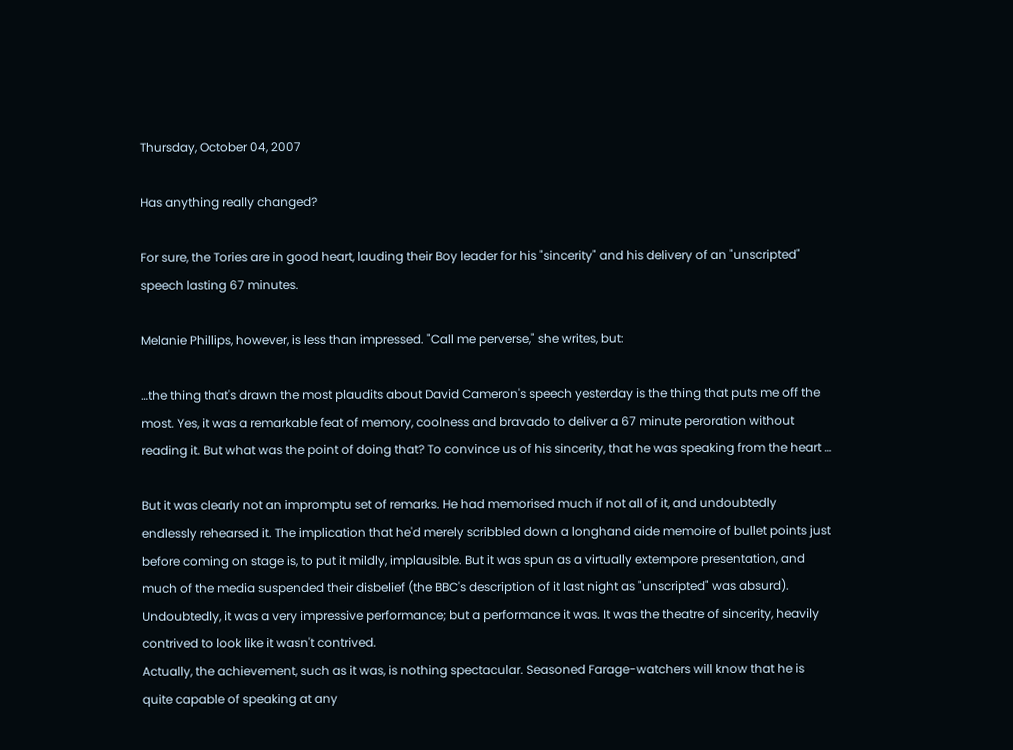Thursday, October 04, 2007

Has anything really changed?

For sure, the Tories are in good heart, lauding their Boy leader for his "sincerity" and his delivery of an "unscripted" speech lasting 67 minutes.

Melanie Phillips, however, is less than impressed. "Call me perverse," she writes, but:

…the thing that's drawn the most plaudits about David Cameron's speech yesterday is the thing that puts me off the most. Yes, it was a remarkable feat of memory, coolness and bravado to deliver a 67 minute peroration without reading it. But what was the point of doing that? To convince us of his sincerity, that he was speaking from the heart …

But it was clearly not an impromptu set of remarks. He had memorised much if not all of it, and undoubtedly endlessly rehearsed it. The implication that he'd merely scribbled down a longhand aide memoire of bullet points just before coming on stage is, to put it mildly, implausible. But it was spun as a virtually extempore presentation, and much of the media suspended their disbelief (the BBC's description of it last night as "unscripted" was absurd). Undoubtedly, it was a very impressive performance; but a performance it was. It was the theatre of sincerity, heavily contrived to look like it wasn't contrived.
Actually, the achievement, such as it was, is nothing spectacular. Seasoned Farage-watchers will know that he is quite capable of speaking at any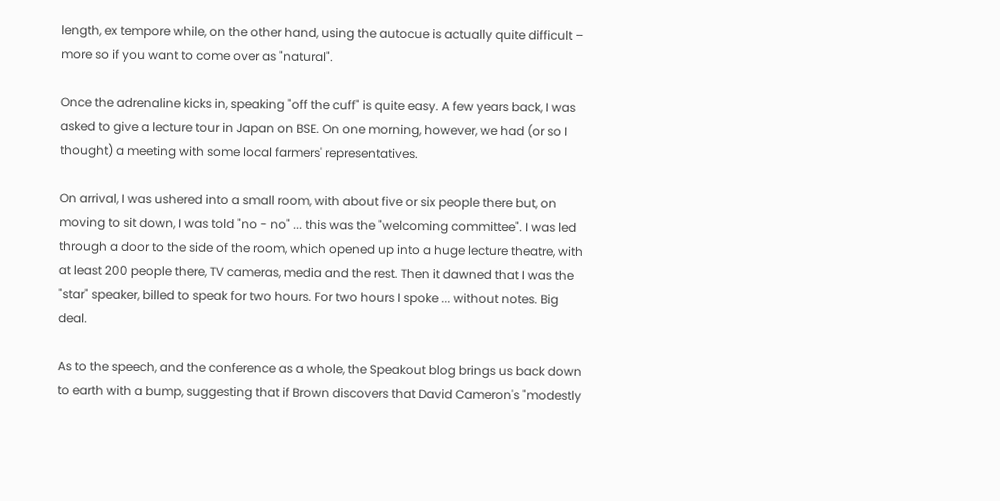length, ex tempore while, on the other hand, using the autocue is actually quite difficult – more so if you want to come over as "natural".

Once the adrenaline kicks in, speaking "off the cuff" is quite easy. A few years back, I was asked to give a lecture tour in Japan on BSE. On one morning, however, we had (or so I thought) a meeting with some local farmers' representatives.

On arrival, I was ushered into a small room, with about five or six people there but, on moving to sit down, I was told "no - no" ... this was the "welcoming committee". I was led through a door to the side of the room, which opened up into a huge lecture theatre, with at least 200 people there, TV cameras, media and the rest. Then it dawned that I was the "star" speaker, billed to speak for two hours. For two hours I spoke ... without notes. Big deal.

As to the speech, and the conference as a whole, the Speakout blog brings us back down to earth with a bump, suggesting that if Brown discovers that David Cameron's "modestly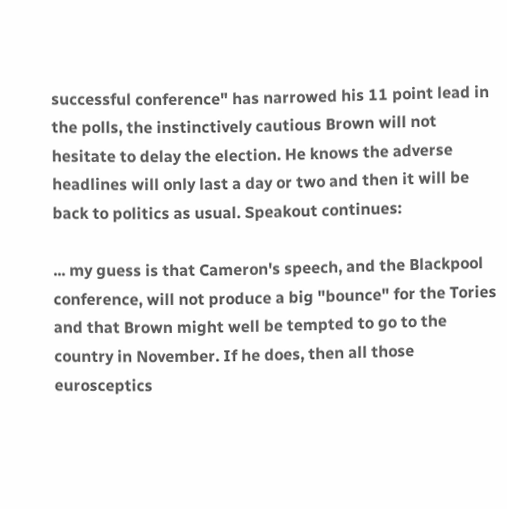successful conference" has narrowed his 11 point lead in the polls, the instinctively cautious Brown will not hesitate to delay the election. He knows the adverse headlines will only last a day or two and then it will be back to politics as usual. Speakout continues:

... my guess is that Cameron's speech, and the Blackpool conference, will not produce a big "bounce" for the Tories and that Brown might well be tempted to go to the country in November. If he does, then all those eurosceptics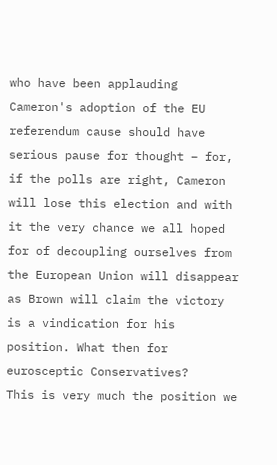who have been applauding Cameron's adoption of the EU referendum cause should have serious pause for thought – for, if the polls are right, Cameron will lose this election and with it the very chance we all hoped for of decoupling ourselves from the European Union will disappear as Brown will claim the victory is a vindication for his position. What then for eurosceptic Conservatives?
This is very much the position we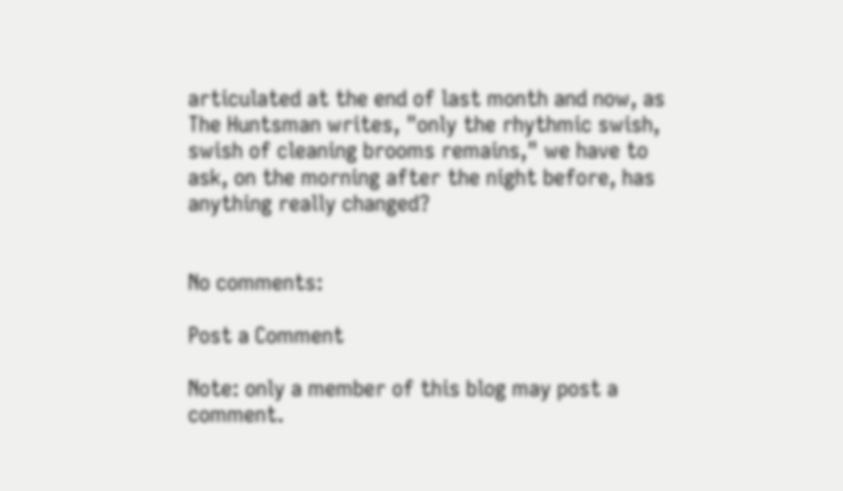articulated at the end of last month and now, as The Huntsman writes, "only the rhythmic swish, swish of cleaning brooms remains," we have to ask, on the morning after the night before, has anything really changed?


No comments:

Post a Comment

Note: only a member of this blog may post a comment.